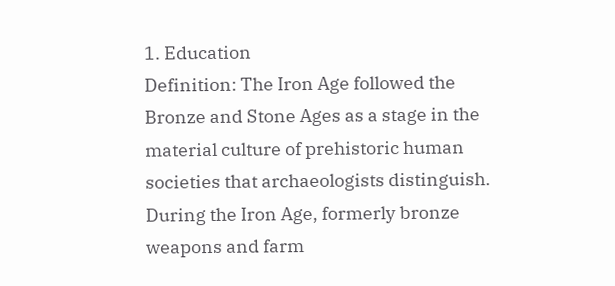1. Education
Definition: The Iron Age followed the Bronze and Stone Ages as a stage in the material culture of prehistoric human societies that archaeologists distinguish. During the Iron Age, formerly bronze weapons and farm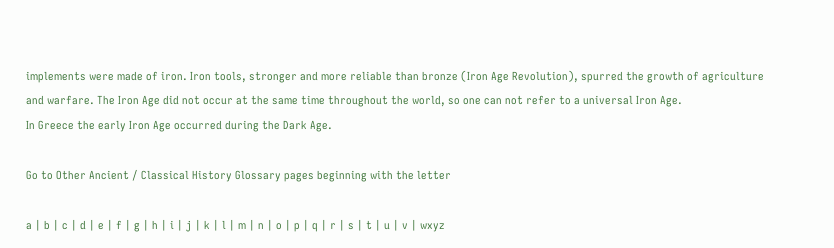implements were made of iron. Iron tools, stronger and more reliable than bronze (Iron Age Revolution), spurred the growth of agriculture and warfare. The Iron Age did not occur at the same time throughout the world, so one can not refer to a universal Iron Age.
In Greece the early Iron Age occurred during the Dark Age.

Go to Other Ancient / Classical History Glossary pages beginning with the letter

a | b | c | d | e | f | g | h | i | j | k | l | m | n | o | p | q | r | s | t | u | v | wxyz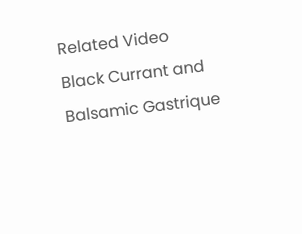Related Video
Black Currant and Balsamic Gastrique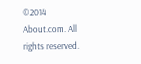©2014 About.com. All rights reserved.